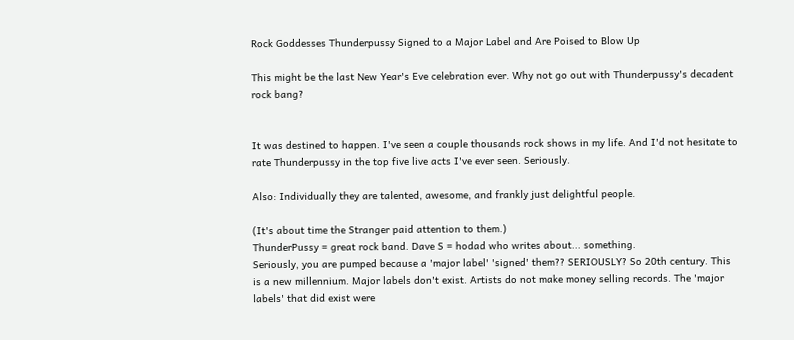Rock Goddesses Thunderpussy Signed to a Major Label and Are Poised to Blow Up

This might be the last New Year's Eve celebration ever. Why not go out with Thunderpussy's decadent rock bang?


It was destined to happen. I've seen a couple thousands rock shows in my life. And I'd not hesitate to rate Thunderpussy in the top five live acts I've ever seen. Seriously.

Also: Individually they are talented, awesome, and frankly just delightful people.

(It's about time the Stranger paid attention to them.)
ThunderPussy = great rock band. Dave S = hodad who writes about... something.
Seriously, you are pumped because a 'major label' 'signed' them?? SERIOUSLY? So 20th century. This is a new millennium. Major labels don't exist. Artists do not make money selling records. The 'major labels' that did exist were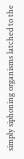simply siphoning organisms latched to the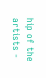hip of the artists -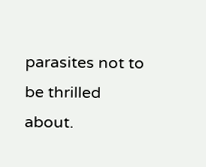parasites not to be thrilled about.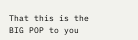That this is the BIG POP to you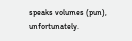speaks volumes (pun), unfortunately.